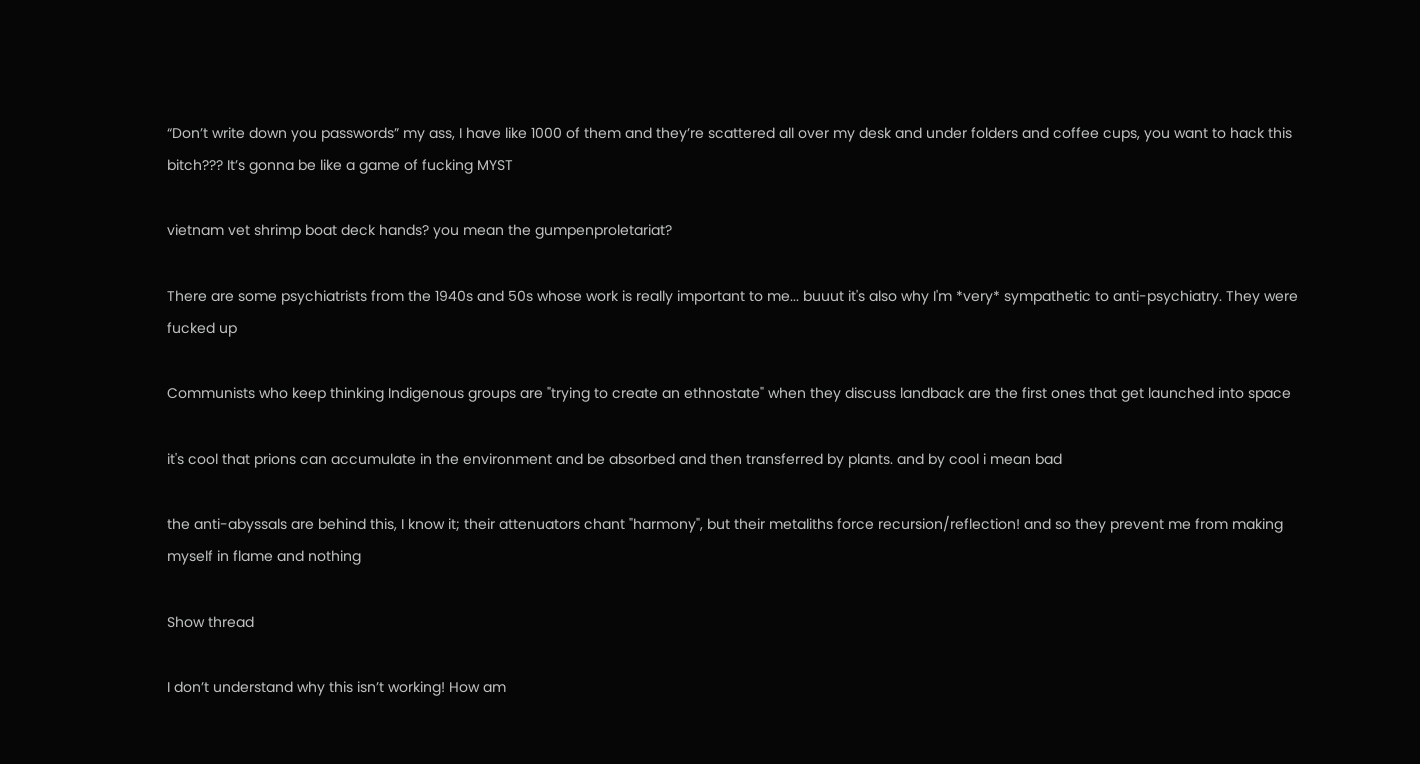“Don’t write down you passwords” my ass, I have like 1000 of them and they’re scattered all over my desk and under folders and coffee cups, you want to hack this bitch??? It’s gonna be like a game of fucking MYST

vietnam vet shrimp boat deck hands? you mean the gumpenproletariat?

There are some psychiatrists from the 1940s and 50s whose work is really important to me... buuut it's also why I'm *very* sympathetic to anti-psychiatry. They were fucked up

Communists who keep thinking Indigenous groups are "trying to create an ethnostate" when they discuss landback are the first ones that get launched into space

it's cool that prions can accumulate in the environment and be absorbed and then transferred by plants. and by cool i mean bad

the anti-abyssals are behind this, I know it; their attenuators chant "harmony", but their metaliths force recursion/reflection! and so they prevent me from making myself in flame and nothing

Show thread

I don’t understand why this isn’t working! How am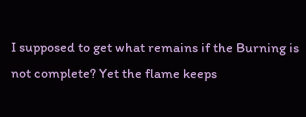I supposed to get what remains if the Burning is not complete? Yet the flame keeps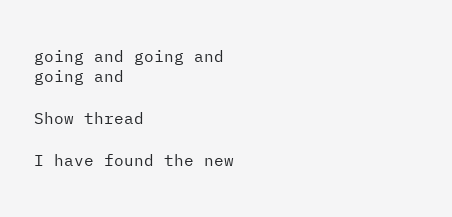going and going and going and

Show thread

I have found the new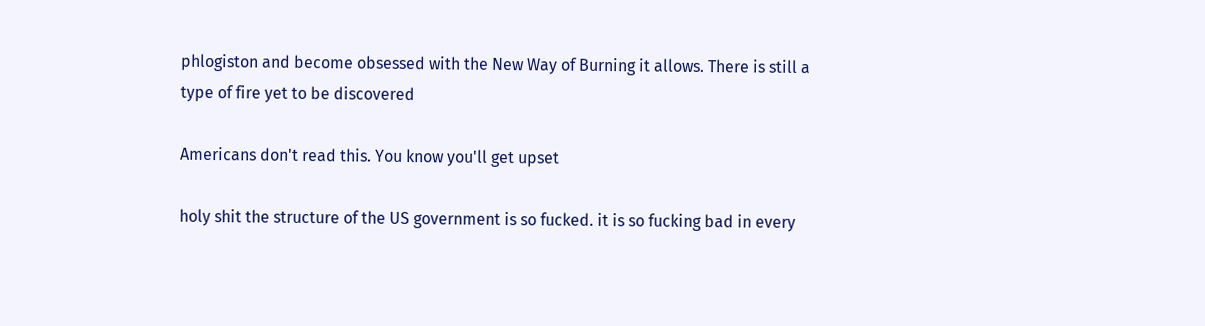phlogiston and become obsessed with the New Way of Burning it allows. There is still a type of fire yet to be discovered

Americans don't read this. You know you'll get upset

holy shit the structure of the US government is so fucked. it is so fucking bad in every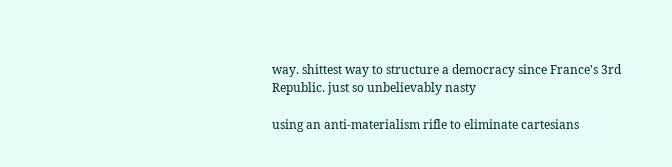way. shittest way to structure a democracy since France's 3rd Republic. just so unbelievably nasty

using an anti-materialism rifle to eliminate cartesians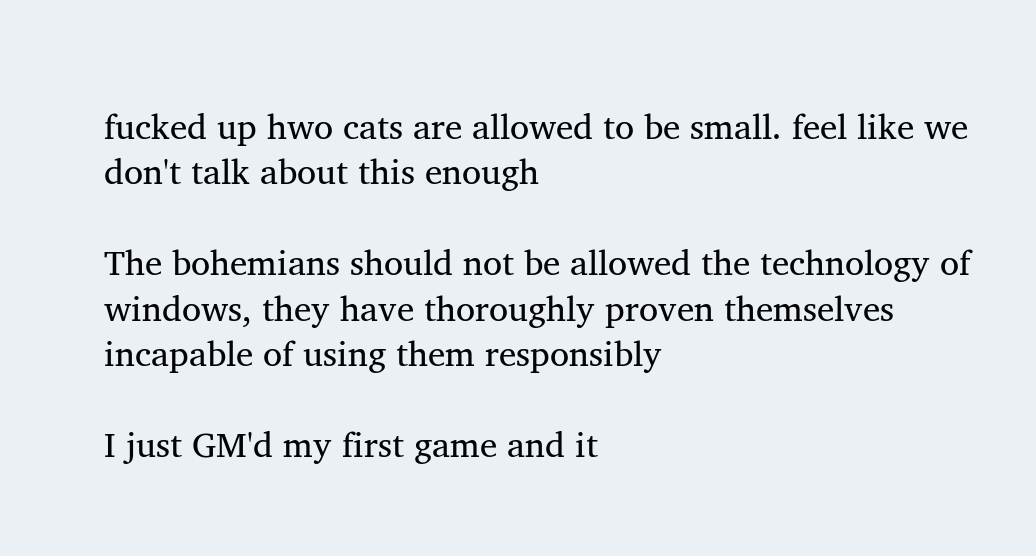fucked up hwo cats are allowed to be small. feel like we don't talk about this enough

The bohemians should not be allowed the technology of windows, they have thoroughly proven themselves incapable of using them responsibly

I just GM'd my first game and it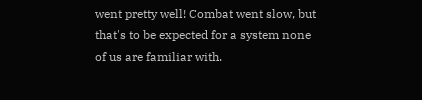went pretty well! Combat went slow, but that's to be expected for a system none of us are familiar with.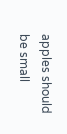apples should be small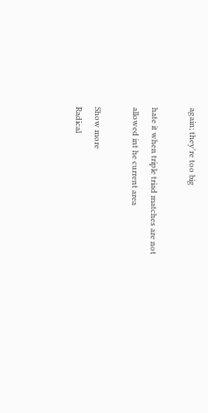again; they're too big

hate it when triple triad matches are not allowed int he current area

Show more
Radical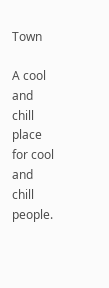Town

A cool and chill place for cool and chill people.